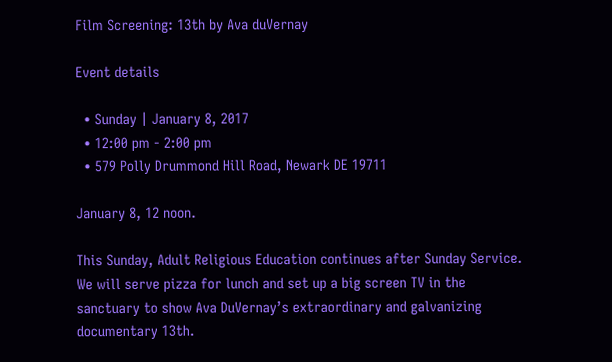Film Screening: 13th by Ava duVernay

Event details

  • Sunday | January 8, 2017
  • 12:00 pm - 2:00 pm
  • 579 Polly Drummond Hill Road, Newark DE 19711

January 8, 12 noon.

This Sunday, Adult Religious Education continues after Sunday Service. We will serve pizza for lunch and set up a big screen TV in the sanctuary to show Ava DuVernay’s extraordinary and galvanizing documentary 13th.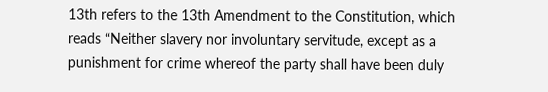13th refers to the 13th Amendment to the Constitution, which reads “Neither slavery nor involuntary servitude, except as a punishment for crime whereof the party shall have been duly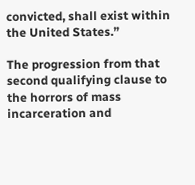convicted, shall exist within the United States.”

The progression from that second qualifying clause to the horrors of mass incarceration and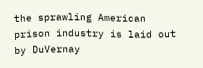the sprawling American prison industry is laid out by DuVernay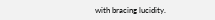with bracing lucidity.